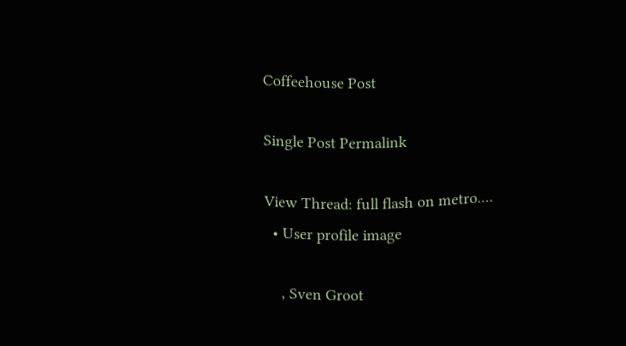Coffeehouse Post

Single Post Permalink

View Thread: full flash on metro....
  • User profile image

    , Sven Groot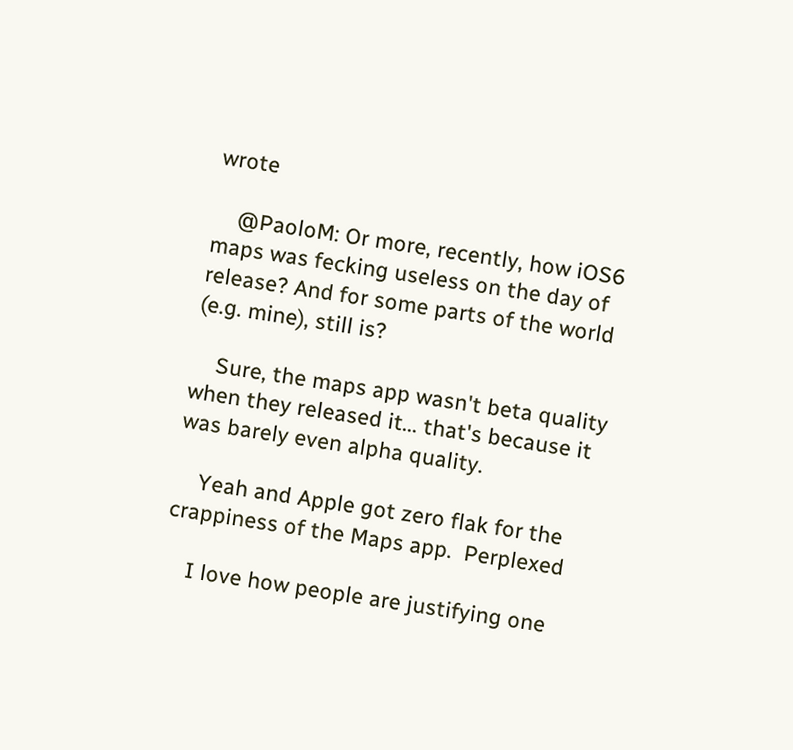wrote

    @PaoloM: Or more, recently, how iOS6 maps was fecking useless on the day of release? And for some parts of the world (e.g. mine), still is?

    Sure, the maps app wasn't beta quality when they released it... that's because it was barely even alpha quality.

    Yeah and Apple got zero flak for the crappiness of the Maps app.  Perplexed

    I love how people are justifying one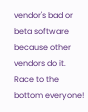vendor's bad or beta software because other vendors do it. Race to the bottom everyone!